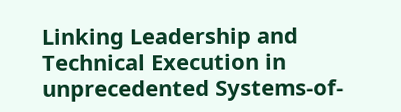Linking Leadership and Technical Execution in unprecedented Systems-of-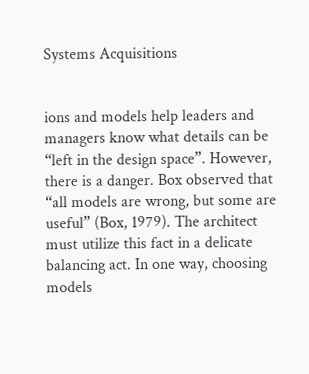Systems Acquisitions


ions and models help leaders and managers know what details can be “left in the design space”. However, there is a danger. Box observed that “all models are wrong, but some are useful” (Box, 1979). The architect must utilize this fact in a delicate balancing act. In one way, choosing models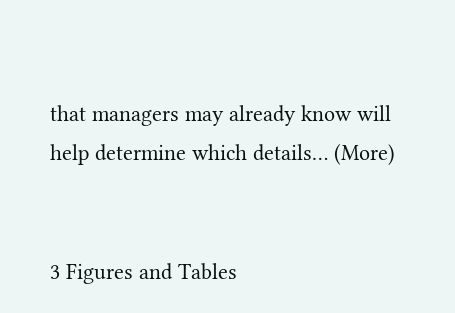that managers may already know will help determine which details… (More)


3 Figures and Tables